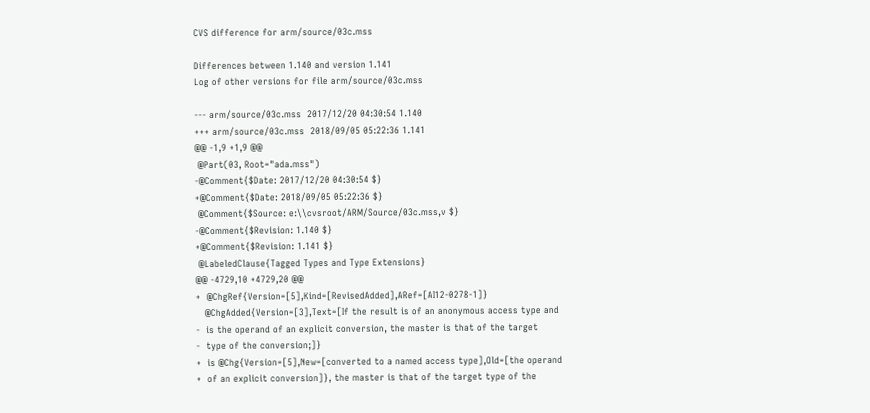CVS difference for arm/source/03c.mss

Differences between 1.140 and version 1.141
Log of other versions for file arm/source/03c.mss

--- arm/source/03c.mss  2017/12/20 04:30:54 1.140
+++ arm/source/03c.mss  2018/09/05 05:22:36 1.141
@@ -1,9 +1,9 @@
 @Part(03, Root="ada.mss")
-@Comment{$Date: 2017/12/20 04:30:54 $}
+@Comment{$Date: 2018/09/05 05:22:36 $}
 @Comment{$Source: e:\\cvsroot/ARM/Source/03c.mss,v $}
-@Comment{$Revision: 1.140 $}
+@Comment{$Revision: 1.141 $}
 @LabeledClause{Tagged Types and Type Extensions}
@@ -4729,10 +4729,20 @@
+  @ChgRef{Version=[5],Kind=[RevisedAdded],ARef=[AI12-0278-1]}
   @ChgAdded{Version=[3],Text=[If the result is of an anonymous access type and
-  is the operand of an explicit conversion, the master is that of the target
-  type of the conversion;]}
+  is @Chg{Version=[5],New=[converted to a named access type],Old=[the operand
+  of an explicit conversion]}, the master is that of the target type of the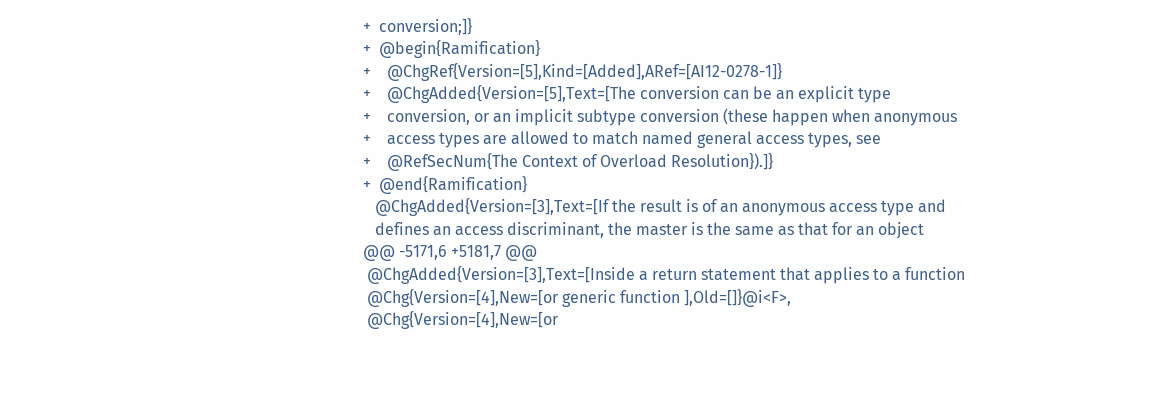+  conversion;]}
+  @begin{Ramification}
+    @ChgRef{Version=[5],Kind=[Added],ARef=[AI12-0278-1]}
+    @ChgAdded{Version=[5],Text=[The conversion can be an explicit type
+    conversion, or an implicit subtype conversion (these happen when anonymous
+    access types are allowed to match named general access types, see
+    @RefSecNum{The Context of Overload Resolution}).]}
+  @end{Ramification}
   @ChgAdded{Version=[3],Text=[If the result is of an anonymous access type and
   defines an access discriminant, the master is the same as that for an object
@@ -5171,6 +5181,7 @@
 @ChgAdded{Version=[3],Text=[Inside a return statement that applies to a function
 @Chg{Version=[4],New=[or generic function ],Old=[]}@i<F>,
 @Chg{Version=[4],New=[or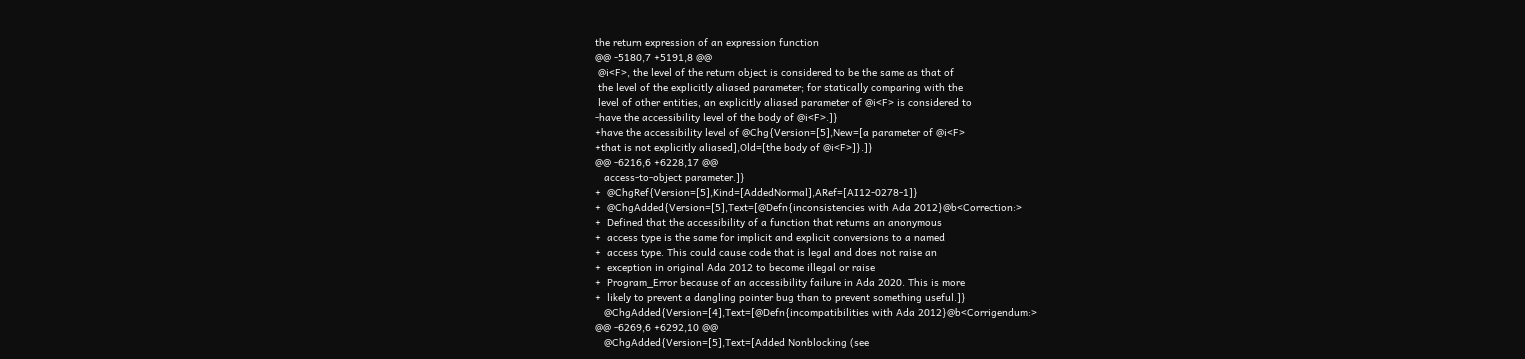the return expression of an expression function
@@ -5180,7 +5191,8 @@
 @i<F>, the level of the return object is considered to be the same as that of
 the level of the explicitly aliased parameter; for statically comparing with the
 level of other entities, an explicitly aliased parameter of @i<F> is considered to
-have the accessibility level of the body of @i<F>.]}
+have the accessibility level of @Chg{Version=[5],New=[a parameter of @i<F>
+that is not explicitly aliased],Old=[the body of @i<F>]}.]}
@@ -6216,6 +6228,17 @@
   access-to-object parameter.]}
+  @ChgRef{Version=[5],Kind=[AddedNormal],ARef=[AI12-0278-1]}
+  @ChgAdded{Version=[5],Text=[@Defn{inconsistencies with Ada 2012}@b<Correction:>
+  Defined that the accessibility of a function that returns an anonymous
+  access type is the same for implicit and explicit conversions to a named
+  access type. This could cause code that is legal and does not raise an
+  exception in original Ada 2012 to become illegal or raise
+  Program_Error because of an accessibility failure in Ada 2020. This is more
+  likely to prevent a dangling pointer bug than to prevent something useful.]}
   @ChgAdded{Version=[4],Text=[@Defn{incompatibilities with Ada 2012}@b<Corrigendum:>
@@ -6269,6 +6292,10 @@
   @ChgAdded{Version=[5],Text=[Added Nonblocking (see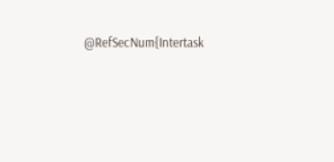@RefSecNum{Intertask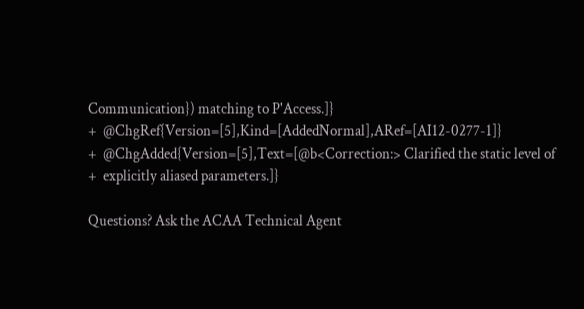Communication}) matching to P'Access.]}
+  @ChgRef{Version=[5],Kind=[AddedNormal],ARef=[AI12-0277-1]}
+  @ChgAdded{Version=[5],Text=[@b<Correction:> Clarified the static level of
+  explicitly aliased parameters.]}

Questions? Ask the ACAA Technical Agent